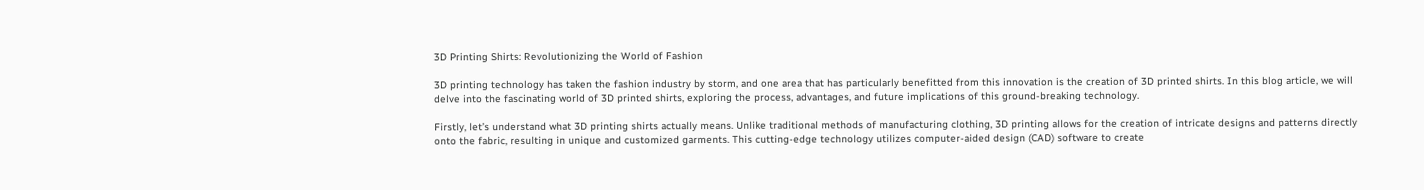3D Printing Shirts: Revolutionizing the World of Fashion

3D printing technology has taken the fashion industry by storm, and one area that has particularly benefitted from this innovation is the creation of 3D printed shirts. In this blog article, we will delve into the fascinating world of 3D printed shirts, exploring the process, advantages, and future implications of this ground-breaking technology.

Firstly, let’s understand what 3D printing shirts actually means. Unlike traditional methods of manufacturing clothing, 3D printing allows for the creation of intricate designs and patterns directly onto the fabric, resulting in unique and customized garments. This cutting-edge technology utilizes computer-aided design (CAD) software to create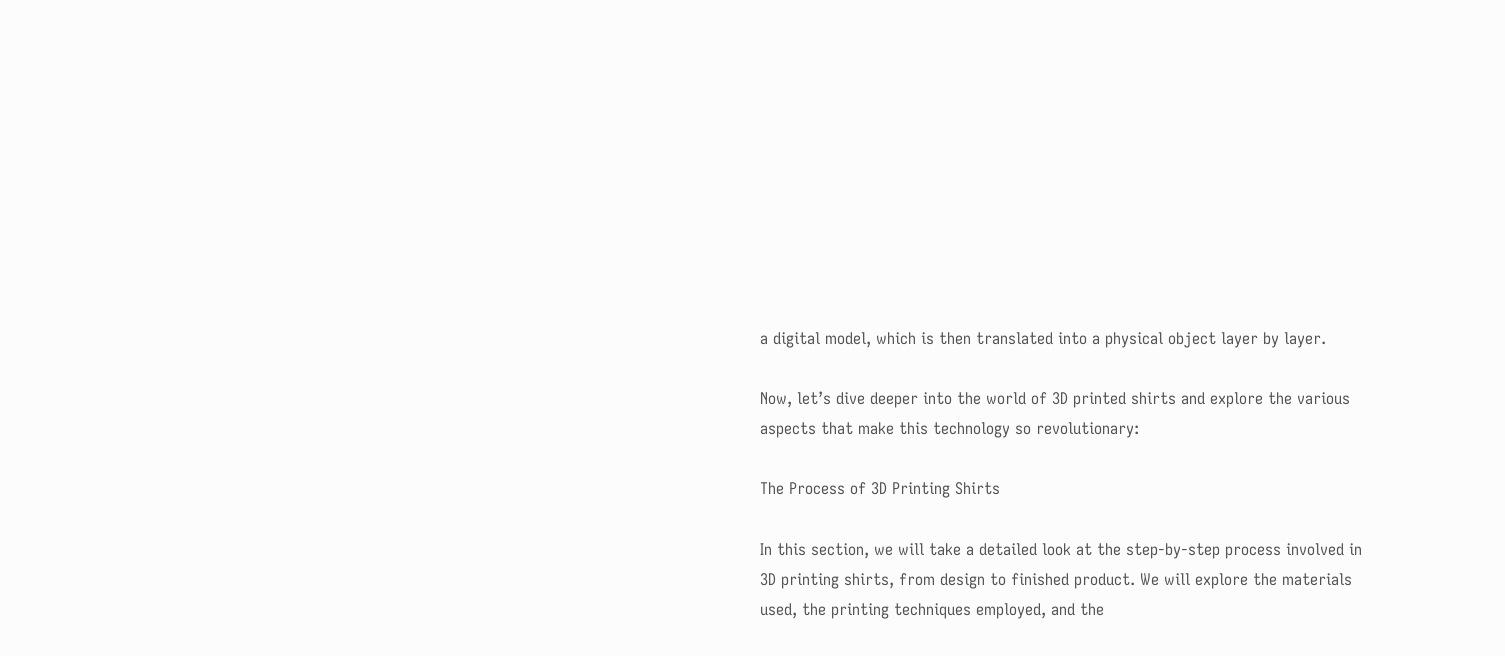a digital model, which is then translated into a physical object layer by layer.

Now, let’s dive deeper into the world of 3D printed shirts and explore the various aspects that make this technology so revolutionary:

The Process of 3D Printing Shirts

In this section, we will take a detailed look at the step-by-step process involved in 3D printing shirts, from design to finished product. We will explore the materials used, the printing techniques employed, and the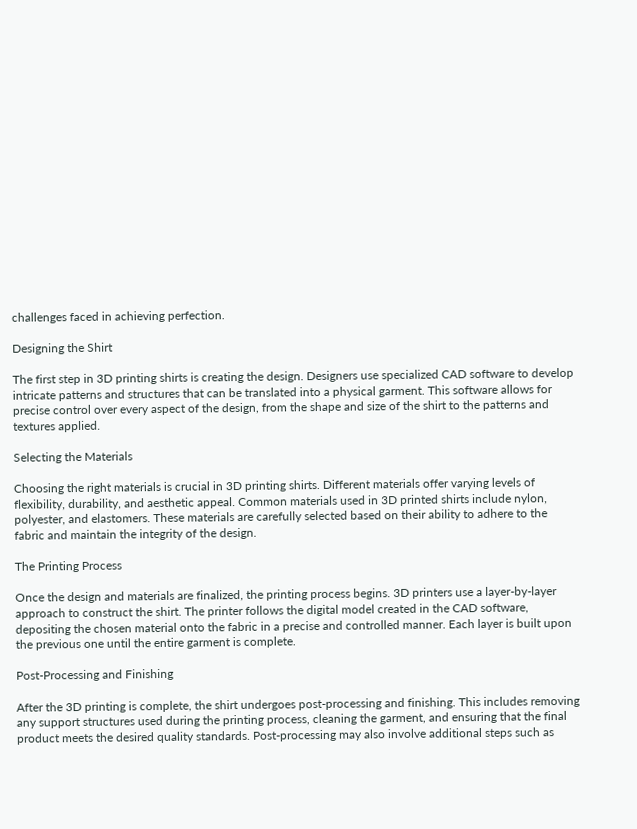challenges faced in achieving perfection.

Designing the Shirt

The first step in 3D printing shirts is creating the design. Designers use specialized CAD software to develop intricate patterns and structures that can be translated into a physical garment. This software allows for precise control over every aspect of the design, from the shape and size of the shirt to the patterns and textures applied.

Selecting the Materials

Choosing the right materials is crucial in 3D printing shirts. Different materials offer varying levels of flexibility, durability, and aesthetic appeal. Common materials used in 3D printed shirts include nylon, polyester, and elastomers. These materials are carefully selected based on their ability to adhere to the fabric and maintain the integrity of the design.

The Printing Process

Once the design and materials are finalized, the printing process begins. 3D printers use a layer-by-layer approach to construct the shirt. The printer follows the digital model created in the CAD software, depositing the chosen material onto the fabric in a precise and controlled manner. Each layer is built upon the previous one until the entire garment is complete.

Post-Processing and Finishing

After the 3D printing is complete, the shirt undergoes post-processing and finishing. This includes removing any support structures used during the printing process, cleaning the garment, and ensuring that the final product meets the desired quality standards. Post-processing may also involve additional steps such as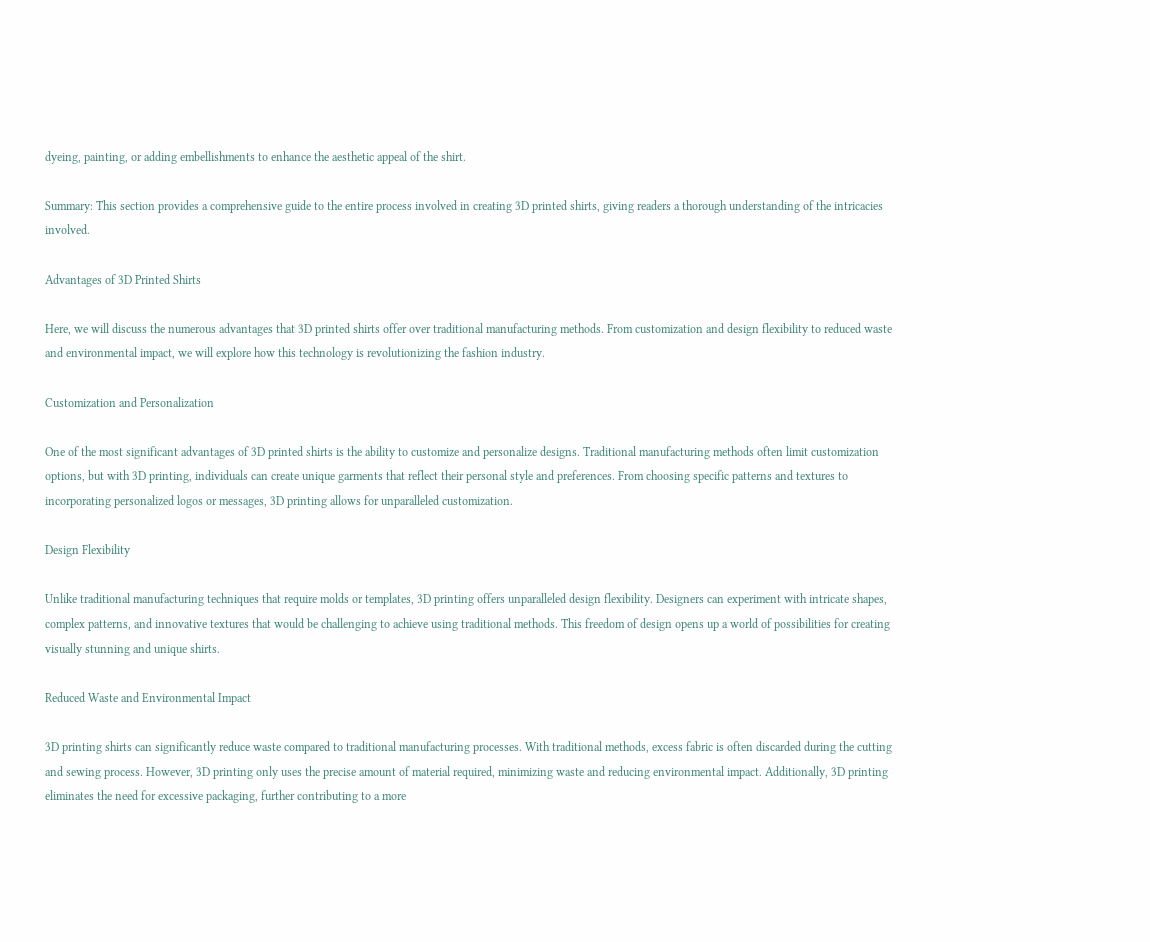dyeing, painting, or adding embellishments to enhance the aesthetic appeal of the shirt.

Summary: This section provides a comprehensive guide to the entire process involved in creating 3D printed shirts, giving readers a thorough understanding of the intricacies involved.

Advantages of 3D Printed Shirts

Here, we will discuss the numerous advantages that 3D printed shirts offer over traditional manufacturing methods. From customization and design flexibility to reduced waste and environmental impact, we will explore how this technology is revolutionizing the fashion industry.

Customization and Personalization

One of the most significant advantages of 3D printed shirts is the ability to customize and personalize designs. Traditional manufacturing methods often limit customization options, but with 3D printing, individuals can create unique garments that reflect their personal style and preferences. From choosing specific patterns and textures to incorporating personalized logos or messages, 3D printing allows for unparalleled customization.

Design Flexibility

Unlike traditional manufacturing techniques that require molds or templates, 3D printing offers unparalleled design flexibility. Designers can experiment with intricate shapes, complex patterns, and innovative textures that would be challenging to achieve using traditional methods. This freedom of design opens up a world of possibilities for creating visually stunning and unique shirts.

Reduced Waste and Environmental Impact

3D printing shirts can significantly reduce waste compared to traditional manufacturing processes. With traditional methods, excess fabric is often discarded during the cutting and sewing process. However, 3D printing only uses the precise amount of material required, minimizing waste and reducing environmental impact. Additionally, 3D printing eliminates the need for excessive packaging, further contributing to a more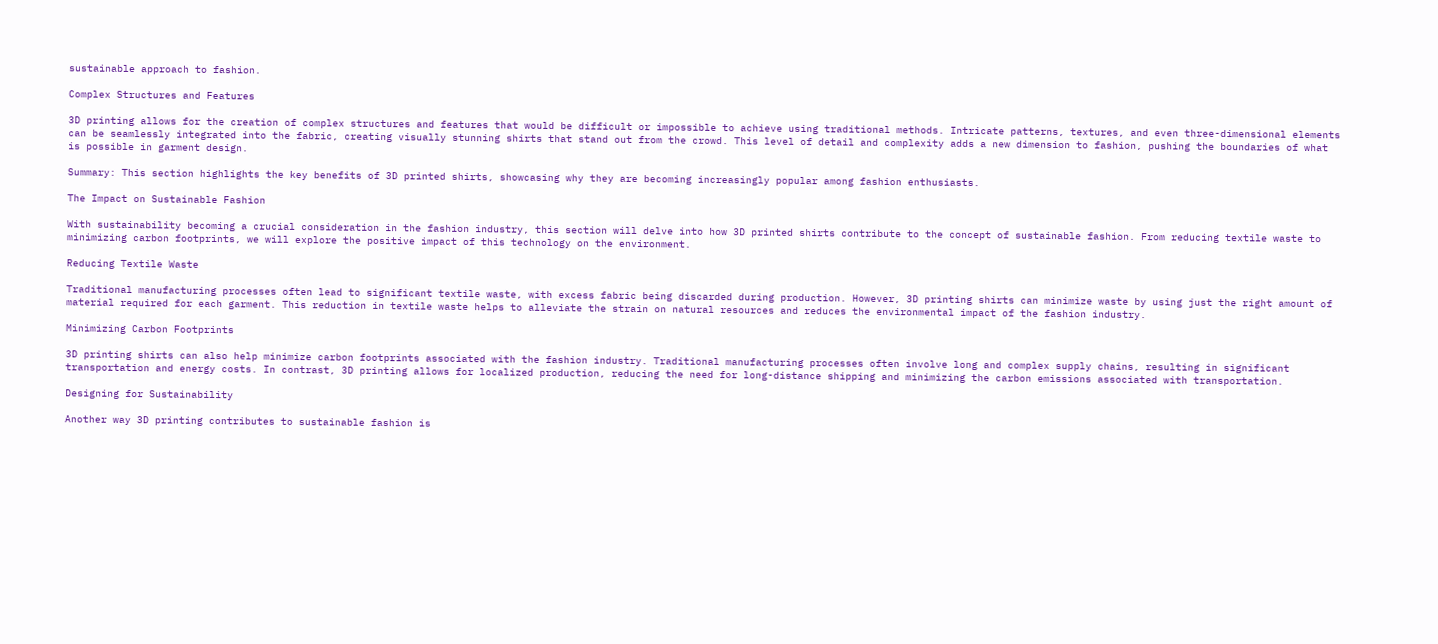sustainable approach to fashion.

Complex Structures and Features

3D printing allows for the creation of complex structures and features that would be difficult or impossible to achieve using traditional methods. Intricate patterns, textures, and even three-dimensional elements can be seamlessly integrated into the fabric, creating visually stunning shirts that stand out from the crowd. This level of detail and complexity adds a new dimension to fashion, pushing the boundaries of what is possible in garment design.

Summary: This section highlights the key benefits of 3D printed shirts, showcasing why they are becoming increasingly popular among fashion enthusiasts.

The Impact on Sustainable Fashion

With sustainability becoming a crucial consideration in the fashion industry, this section will delve into how 3D printed shirts contribute to the concept of sustainable fashion. From reducing textile waste to minimizing carbon footprints, we will explore the positive impact of this technology on the environment.

Reducing Textile Waste

Traditional manufacturing processes often lead to significant textile waste, with excess fabric being discarded during production. However, 3D printing shirts can minimize waste by using just the right amount of material required for each garment. This reduction in textile waste helps to alleviate the strain on natural resources and reduces the environmental impact of the fashion industry.

Minimizing Carbon Footprints

3D printing shirts can also help minimize carbon footprints associated with the fashion industry. Traditional manufacturing processes often involve long and complex supply chains, resulting in significant transportation and energy costs. In contrast, 3D printing allows for localized production, reducing the need for long-distance shipping and minimizing the carbon emissions associated with transportation.

Designing for Sustainability

Another way 3D printing contributes to sustainable fashion is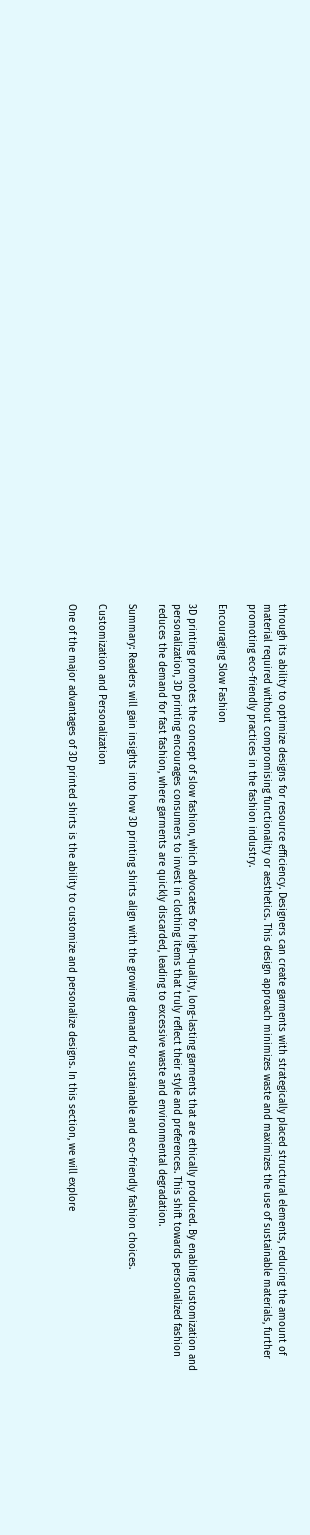through its ability to optimize designs for resource efficiency. Designers can create garments with strategically placed structural elements, reducing the amount of material required without compromising functionality or aesthetics. This design approach minimizes waste and maximizes the use of sustainable materials, further promoting eco-friendly practices in the fashion industry.

Encouraging Slow Fashion

3D printing promotes the concept of slow fashion, which advocates for high-quality, long-lasting garments that are ethically produced. By enabling customization and personalization, 3D printing encourages consumers to invest in clothing items that truly reflect their style and preferences. This shift towards personalized fashion reduces the demand for fast fashion, where garments are quickly discarded, leading to excessive waste and environmental degradation.

Summary: Readers will gain insights into how 3D printing shirts align with the growing demand for sustainable and eco-friendly fashion choices.

Customization and Personalization

One of the major advantages of 3D printed shirts is the ability to customize and personalize designs. In this section, we will explore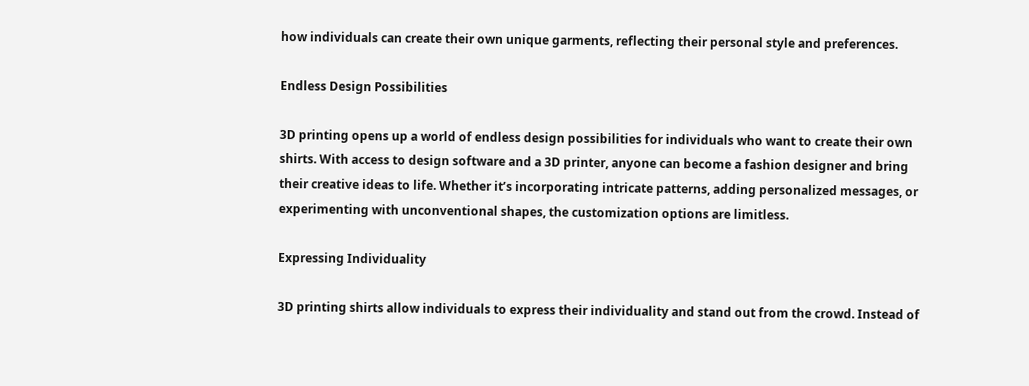how individuals can create their own unique garments, reflecting their personal style and preferences.

Endless Design Possibilities

3D printing opens up a world of endless design possibilities for individuals who want to create their own shirts. With access to design software and a 3D printer, anyone can become a fashion designer and bring their creative ideas to life. Whether it’s incorporating intricate patterns, adding personalized messages, or experimenting with unconventional shapes, the customization options are limitless.

Expressing Individuality

3D printing shirts allow individuals to express their individuality and stand out from the crowd. Instead of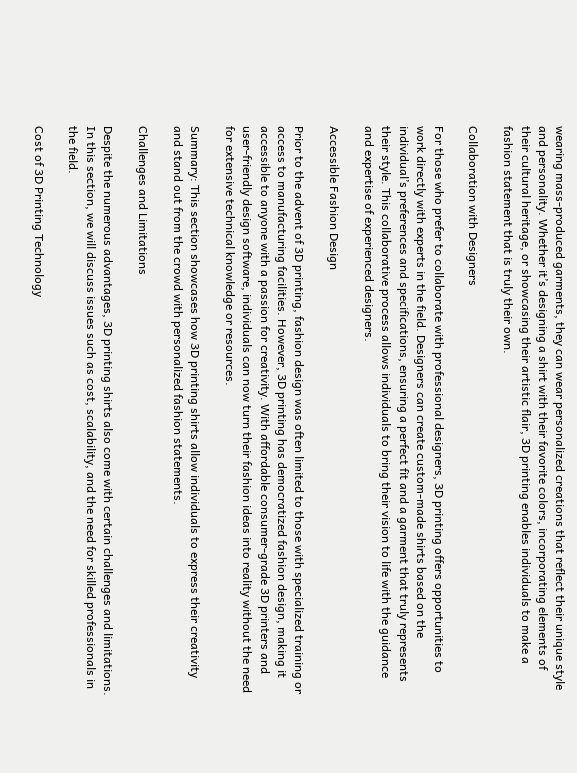wearing mass-produced garments, they can wear personalized creations that reflect their unique style and personality. Whether it’s designing a shirt with their favorite colors, incorporating elements of their cultural heritage, or showcasing their artistic flair, 3D printing enables individuals to make a fashion statement that is truly their own.

Collaboration with Designers

For those who prefer to collaborate with professional designers, 3D printing offers opportunities to work directly with experts in the field. Designers can create custom-made shirts based on the individual’s preferences and specifications, ensuring a perfect fit and a garment that truly represents their style. This collaborative process allows individuals to bring their vision to life with the guidance and expertise of experienced designers.

Accessible Fashion Design

Prior to the advent of 3D printing, fashion design was often limited to those with specialized training or access to manufacturing facilities. However, 3D printing has democratized fashion design, making it accessible to anyone with a passion for creativity. With affordable consumer-grade 3D printers and user-friendly design software, individuals can now turn their fashion ideas into reality without the need for extensive technical knowledge or resources.

Summary: This section showcases how 3D printing shirts allow individuals to express their creativity and stand out from the crowd with personalized fashion statements.

Challenges and Limitations

Despite the numerous advantages, 3D printing shirts also come with certain challenges and limitations. In this section, we will discuss issues such as cost, scalability, and the need for skilled professionals in the field.

Cost of 3D Printing Technology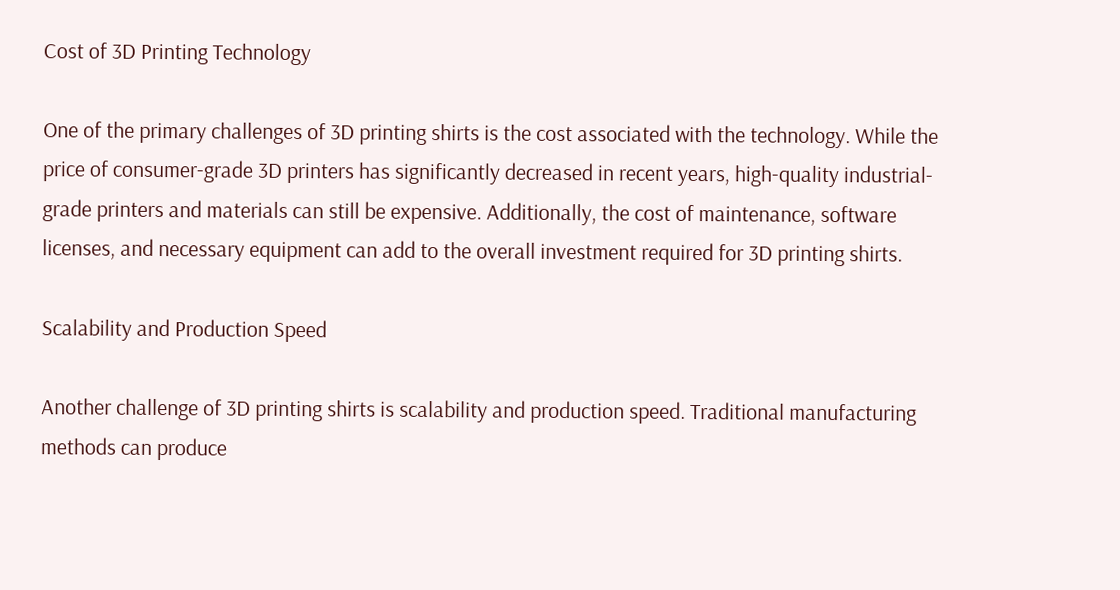Cost of 3D Printing Technology

One of the primary challenges of 3D printing shirts is the cost associated with the technology. While the price of consumer-grade 3D printers has significantly decreased in recent years, high-quality industrial-grade printers and materials can still be expensive. Additionally, the cost of maintenance, software licenses, and necessary equipment can add to the overall investment required for 3D printing shirts.

Scalability and Production Speed

Another challenge of 3D printing shirts is scalability and production speed. Traditional manufacturing methods can produce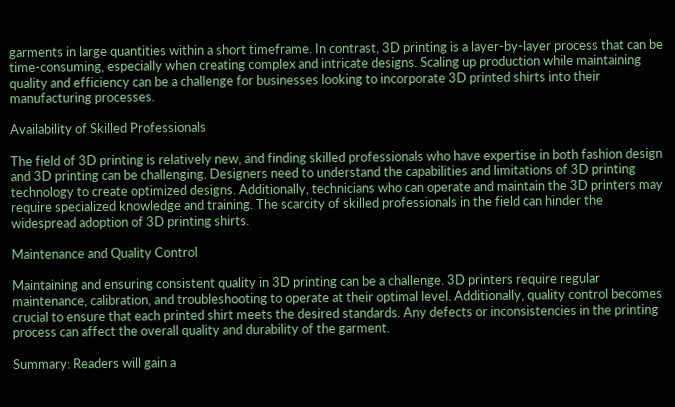garments in large quantities within a short timeframe. In contrast, 3D printing is a layer-by-layer process that can be time-consuming, especially when creating complex and intricate designs. Scaling up production while maintaining quality and efficiency can be a challenge for businesses looking to incorporate 3D printed shirts into their manufacturing processes.

Availability of Skilled Professionals

The field of 3D printing is relatively new, and finding skilled professionals who have expertise in both fashion design and 3D printing can be challenging. Designers need to understand the capabilities and limitations of 3D printing technology to create optimized designs. Additionally, technicians who can operate and maintain the 3D printers may require specialized knowledge and training. The scarcity of skilled professionals in the field can hinder the widespread adoption of 3D printing shirts.

Maintenance and Quality Control

Maintaining and ensuring consistent quality in 3D printing can be a challenge. 3D printers require regular maintenance, calibration, and troubleshooting to operate at their optimal level. Additionally, quality control becomes crucial to ensure that each printed shirt meets the desired standards. Any defects or inconsistencies in the printing process can affect the overall quality and durability of the garment.

Summary: Readers will gain a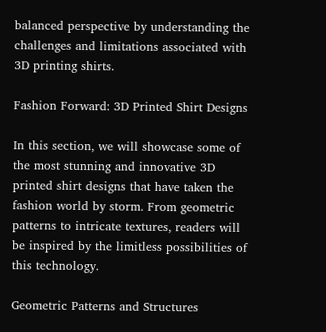balanced perspective by understanding the challenges and limitations associated with 3D printing shirts.

Fashion Forward: 3D Printed Shirt Designs

In this section, we will showcase some of the most stunning and innovative 3D printed shirt designs that have taken the fashion world by storm. From geometric patterns to intricate textures, readers will be inspired by the limitless possibilities of this technology.

Geometric Patterns and Structures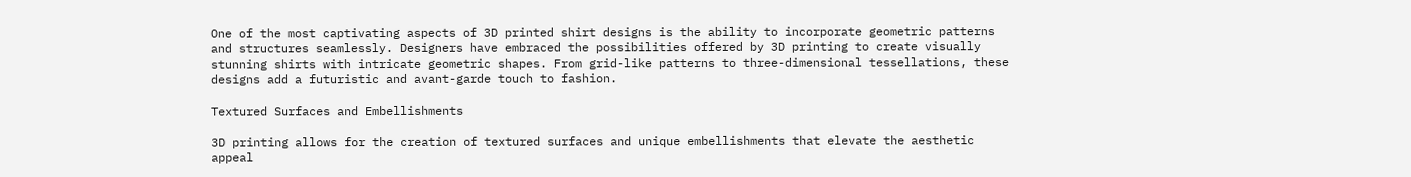One of the most captivating aspects of 3D printed shirt designs is the ability to incorporate geometric patterns and structures seamlessly. Designers have embraced the possibilities offered by 3D printing to create visually stunning shirts with intricate geometric shapes. From grid-like patterns to three-dimensional tessellations, these designs add a futuristic and avant-garde touch to fashion.

Textured Surfaces and Embellishments

3D printing allows for the creation of textured surfaces and unique embellishments that elevate the aesthetic appeal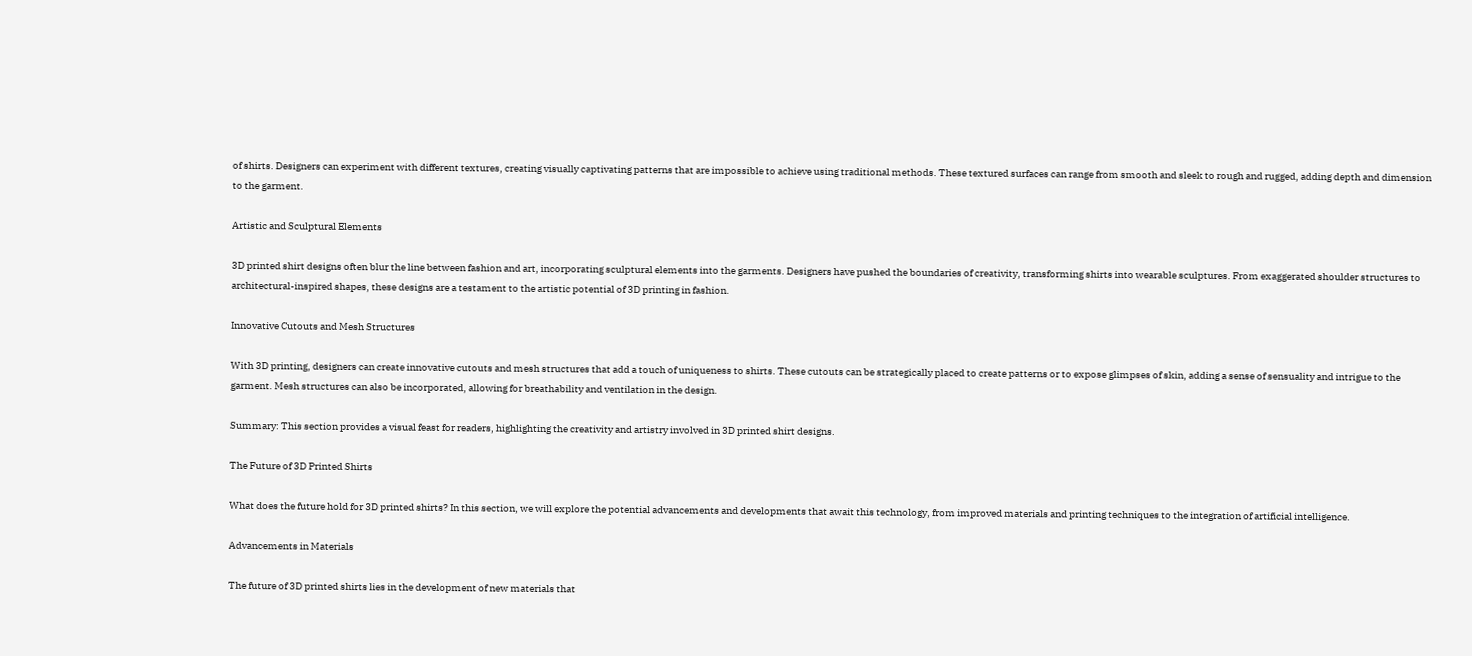of shirts. Designers can experiment with different textures, creating visually captivating patterns that are impossible to achieve using traditional methods. These textured surfaces can range from smooth and sleek to rough and rugged, adding depth and dimension to the garment.

Artistic and Sculptural Elements

3D printed shirt designs often blur the line between fashion and art, incorporating sculptural elements into the garments. Designers have pushed the boundaries of creativity, transforming shirts into wearable sculptures. From exaggerated shoulder structures to architectural-inspired shapes, these designs are a testament to the artistic potential of 3D printing in fashion.

Innovative Cutouts and Mesh Structures

With 3D printing, designers can create innovative cutouts and mesh structures that add a touch of uniqueness to shirts. These cutouts can be strategically placed to create patterns or to expose glimpses of skin, adding a sense of sensuality and intrigue to the garment. Mesh structures can also be incorporated, allowing for breathability and ventilation in the design.

Summary: This section provides a visual feast for readers, highlighting the creativity and artistry involved in 3D printed shirt designs.

The Future of 3D Printed Shirts

What does the future hold for 3D printed shirts? In this section, we will explore the potential advancements and developments that await this technology, from improved materials and printing techniques to the integration of artificial intelligence.

Advancements in Materials

The future of 3D printed shirts lies in the development of new materials that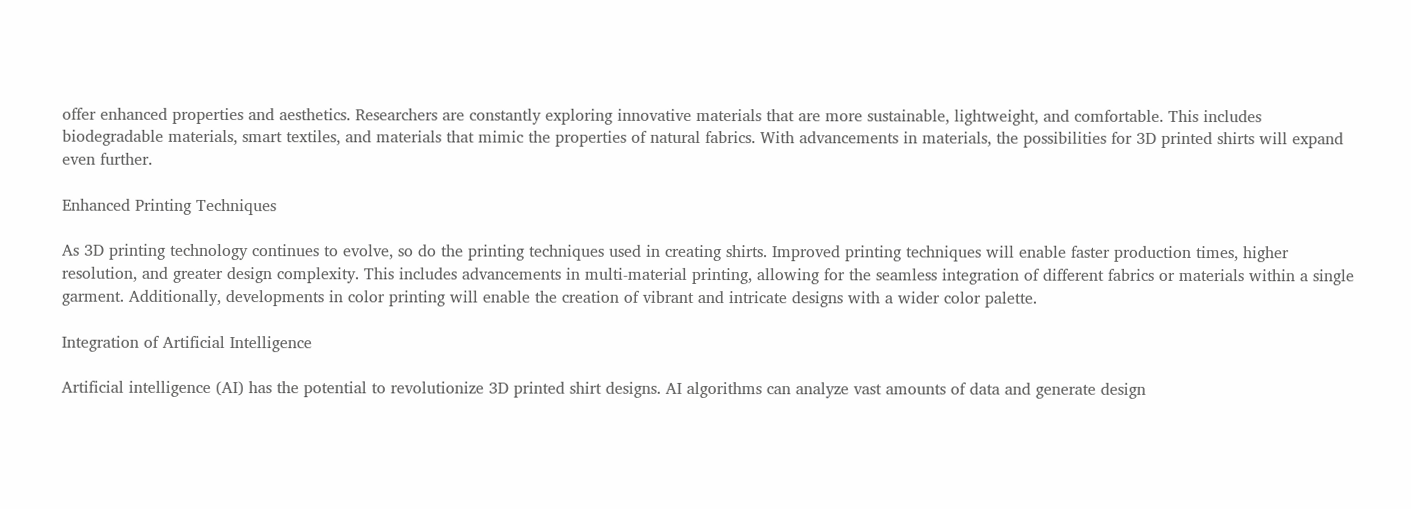offer enhanced properties and aesthetics. Researchers are constantly exploring innovative materials that are more sustainable, lightweight, and comfortable. This includes biodegradable materials, smart textiles, and materials that mimic the properties of natural fabrics. With advancements in materials, the possibilities for 3D printed shirts will expand even further.

Enhanced Printing Techniques

As 3D printing technology continues to evolve, so do the printing techniques used in creating shirts. Improved printing techniques will enable faster production times, higher resolution, and greater design complexity. This includes advancements in multi-material printing, allowing for the seamless integration of different fabrics or materials within a single garment. Additionally, developments in color printing will enable the creation of vibrant and intricate designs with a wider color palette.

Integration of Artificial Intelligence

Artificial intelligence (AI) has the potential to revolutionize 3D printed shirt designs. AI algorithms can analyze vast amounts of data and generate design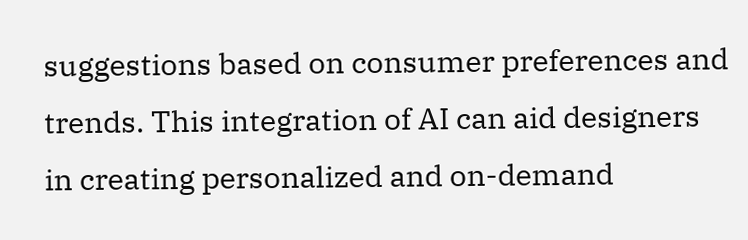suggestions based on consumer preferences and trends. This integration of AI can aid designers in creating personalized and on-demand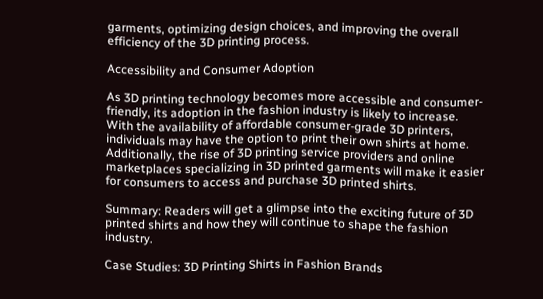garments, optimizing design choices, and improving the overall efficiency of the 3D printing process.

Accessibility and Consumer Adoption

As 3D printing technology becomes more accessible and consumer-friendly, its adoption in the fashion industry is likely to increase. With the availability of affordable consumer-grade 3D printers, individuals may have the option to print their own shirts at home. Additionally, the rise of 3D printing service providers and online marketplaces specializing in 3D printed garments will make it easier for consumers to access and purchase 3D printed shirts.

Summary: Readers will get a glimpse into the exciting future of 3D printed shirts and how they will continue to shape the fashion industry.

Case Studies: 3D Printing Shirts in Fashion Brands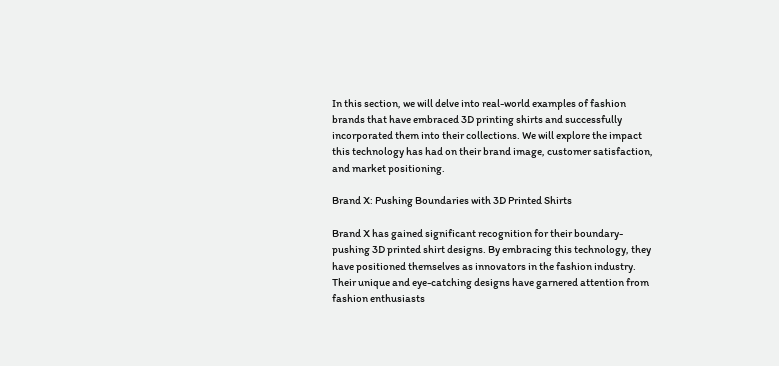In this section, we will delve into real-world examples of fashion brands that have embraced 3D printing shirts and successfully incorporated them into their collections. We will explore the impact this technology has had on their brand image, customer satisfaction, and market positioning.

Brand X: Pushing Boundaries with 3D Printed Shirts

Brand X has gained significant recognition for their boundary-pushing 3D printed shirt designs. By embracing this technology, they have positioned themselves as innovators in the fashion industry. Their unique and eye-catching designs have garnered attention from fashion enthusiasts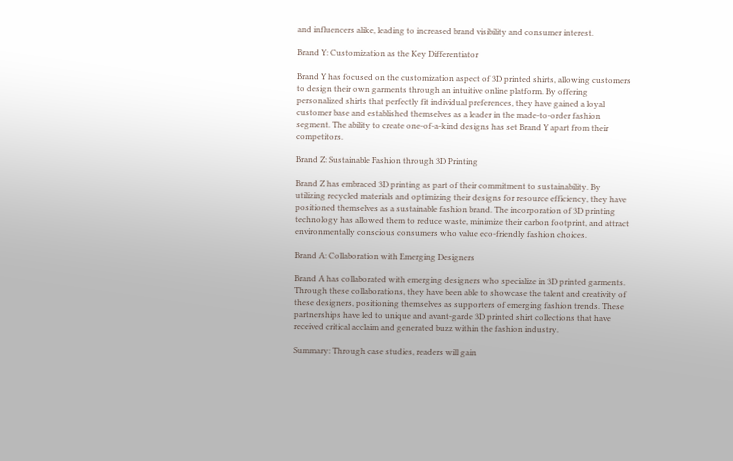and influencers alike, leading to increased brand visibility and consumer interest.

Brand Y: Customization as the Key Differentiator

Brand Y has focused on the customization aspect of 3D printed shirts, allowing customers to design their own garments through an intuitive online platform. By offering personalized shirts that perfectly fit individual preferences, they have gained a loyal customer base and established themselves as a leader in the made-to-order fashion segment. The ability to create one-of-a-kind designs has set Brand Y apart from their competitors.

Brand Z: Sustainable Fashion through 3D Printing

Brand Z has embraced 3D printing as part of their commitment to sustainability. By utilizing recycled materials and optimizing their designs for resource efficiency, they have positioned themselves as a sustainable fashion brand. The incorporation of 3D printing technology has allowed them to reduce waste, minimize their carbon footprint, and attract environmentally conscious consumers who value eco-friendly fashion choices.

Brand A: Collaboration with Emerging Designers

Brand A has collaborated with emerging designers who specialize in 3D printed garments. Through these collaborations, they have been able to showcase the talent and creativity of these designers, positioning themselves as supporters of emerging fashion trends. These partnerships have led to unique and avant-garde 3D printed shirt collections that have received critical acclaim and generated buzz within the fashion industry.

Summary: Through case studies, readers will gain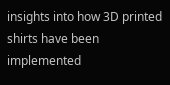insights into how 3D printed shirts have been implemented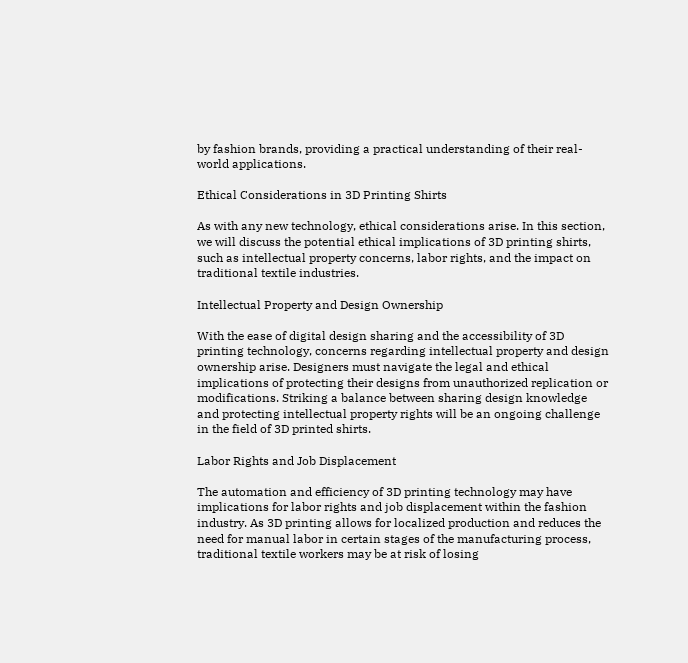by fashion brands, providing a practical understanding of their real-world applications.

Ethical Considerations in 3D Printing Shirts

As with any new technology, ethical considerations arise. In this section, we will discuss the potential ethical implications of 3D printing shirts, such as intellectual property concerns, labor rights, and the impact on traditional textile industries.

Intellectual Property and Design Ownership

With the ease of digital design sharing and the accessibility of 3D printing technology, concerns regarding intellectual property and design ownership arise. Designers must navigate the legal and ethical implications of protecting their designs from unauthorized replication or modifications. Striking a balance between sharing design knowledge and protecting intellectual property rights will be an ongoing challenge in the field of 3D printed shirts.

Labor Rights and Job Displacement

The automation and efficiency of 3D printing technology may have implications for labor rights and job displacement within the fashion industry. As 3D printing allows for localized production and reduces the need for manual labor in certain stages of the manufacturing process, traditional textile workers may be at risk of losing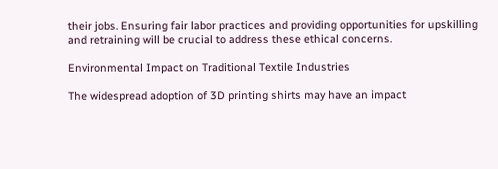their jobs. Ensuring fair labor practices and providing opportunities for upskilling and retraining will be crucial to address these ethical concerns.

Environmental Impact on Traditional Textile Industries

The widespread adoption of 3D printing shirts may have an impact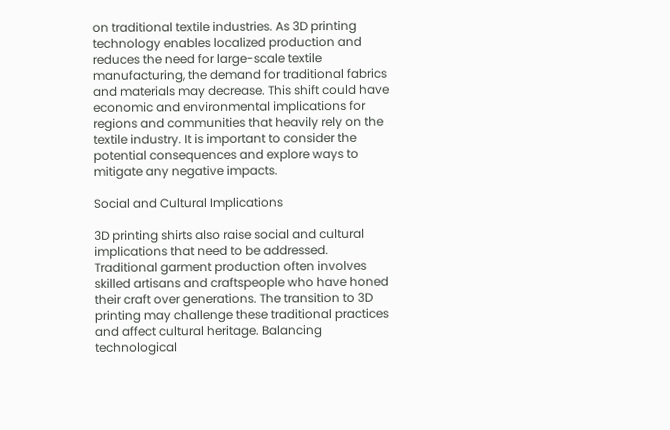on traditional textile industries. As 3D printing technology enables localized production and reduces the need for large-scale textile manufacturing, the demand for traditional fabrics and materials may decrease. This shift could have economic and environmental implications for regions and communities that heavily rely on the textile industry. It is important to consider the potential consequences and explore ways to mitigate any negative impacts.

Social and Cultural Implications

3D printing shirts also raise social and cultural implications that need to be addressed. Traditional garment production often involves skilled artisans and craftspeople who have honed their craft over generations. The transition to 3D printing may challenge these traditional practices and affect cultural heritage. Balancing technological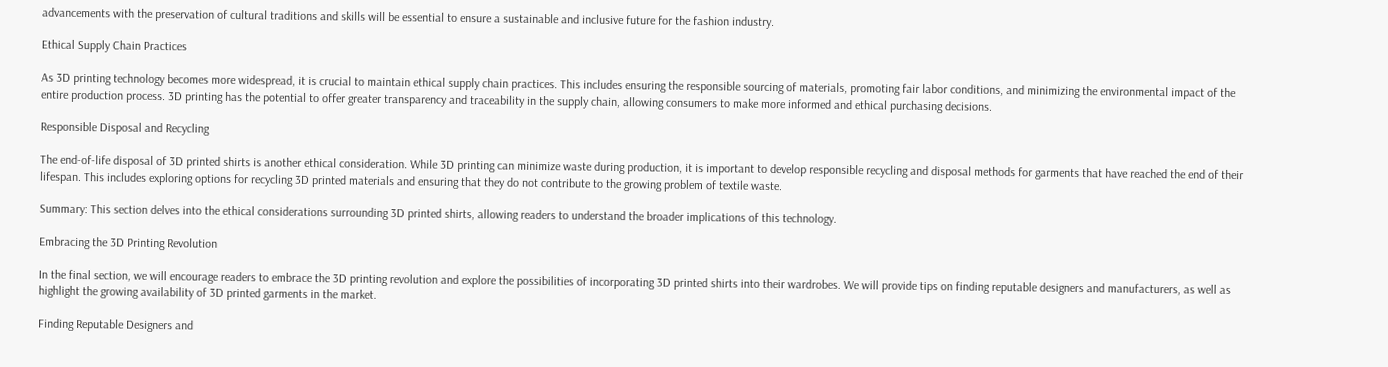advancements with the preservation of cultural traditions and skills will be essential to ensure a sustainable and inclusive future for the fashion industry.

Ethical Supply Chain Practices

As 3D printing technology becomes more widespread, it is crucial to maintain ethical supply chain practices. This includes ensuring the responsible sourcing of materials, promoting fair labor conditions, and minimizing the environmental impact of the entire production process. 3D printing has the potential to offer greater transparency and traceability in the supply chain, allowing consumers to make more informed and ethical purchasing decisions.

Responsible Disposal and Recycling

The end-of-life disposal of 3D printed shirts is another ethical consideration. While 3D printing can minimize waste during production, it is important to develop responsible recycling and disposal methods for garments that have reached the end of their lifespan. This includes exploring options for recycling 3D printed materials and ensuring that they do not contribute to the growing problem of textile waste.

Summary: This section delves into the ethical considerations surrounding 3D printed shirts, allowing readers to understand the broader implications of this technology.

Embracing the 3D Printing Revolution

In the final section, we will encourage readers to embrace the 3D printing revolution and explore the possibilities of incorporating 3D printed shirts into their wardrobes. We will provide tips on finding reputable designers and manufacturers, as well as highlight the growing availability of 3D printed garments in the market.

Finding Reputable Designers and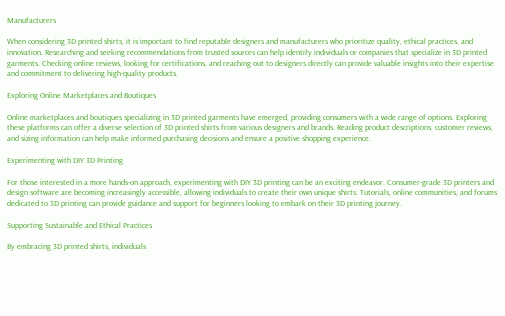Manufacturers

When considering 3D printed shirts, it is important to find reputable designers and manufacturers who prioritize quality, ethical practices, and innovation. Researching and seeking recommendations from trusted sources can help identify individuals or companies that specialize in 3D printed garments. Checking online reviews, looking for certifications, and reaching out to designers directly can provide valuable insights into their expertise and commitment to delivering high-quality products.

Exploring Online Marketplaces and Boutiques

Online marketplaces and boutiques specializing in 3D printed garments have emerged, providing consumers with a wide range of options. Exploring these platforms can offer a diverse selection of 3D printed shirts from various designers and brands. Reading product descriptions, customer reviews, and sizing information can help make informed purchasing decisions and ensure a positive shopping experience.

Experimenting with DIY 3D Printing

For those interested in a more hands-on approach, experimenting with DIY 3D printing can be an exciting endeavor. Consumer-grade 3D printers and design software are becoming increasingly accessible, allowing individuals to create their own unique shirts. Tutorials, online communities, and forums dedicated to 3D printing can provide guidance and support for beginners looking to embark on their 3D printing journey.

Supporting Sustainable and Ethical Practices

By embracing 3D printed shirts, individuals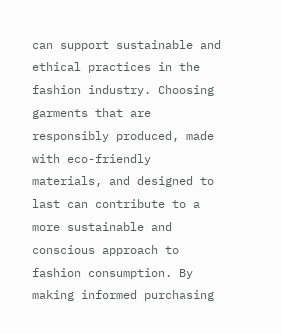can support sustainable and ethical practices in the fashion industry. Choosing garments that are responsibly produced, made with eco-friendly materials, and designed to last can contribute to a more sustainable and conscious approach to fashion consumption. By making informed purchasing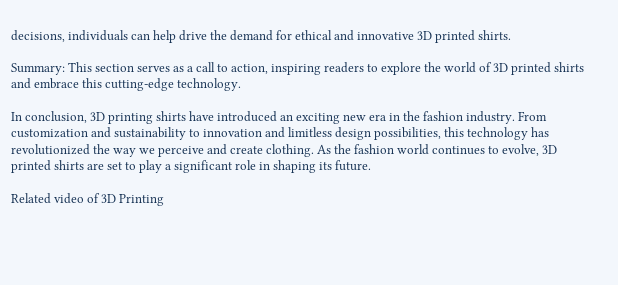decisions, individuals can help drive the demand for ethical and innovative 3D printed shirts.

Summary: This section serves as a call to action, inspiring readers to explore the world of 3D printed shirts and embrace this cutting-edge technology.

In conclusion, 3D printing shirts have introduced an exciting new era in the fashion industry. From customization and sustainability to innovation and limitless design possibilities, this technology has revolutionized the way we perceive and create clothing. As the fashion world continues to evolve, 3D printed shirts are set to play a significant role in shaping its future.

Related video of 3D Printing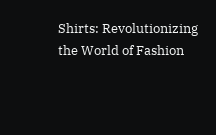Shirts: Revolutionizing the World of Fashion